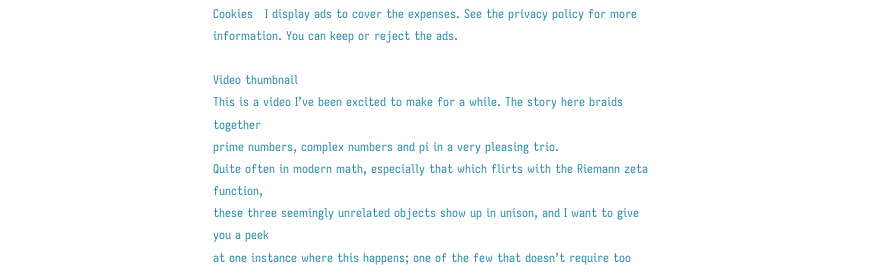Cookies   I display ads to cover the expenses. See the privacy policy for more information. You can keep or reject the ads.

Video thumbnail
This is a video I’ve been excited to make for a while. The story here braids together
prime numbers, complex numbers and pi in a very pleasing trio.
Quite often in modern math, especially that which flirts with the Riemann zeta function,
these three seemingly unrelated objects show up in unison, and I want to give you a peek
at one instance where this happens; one of the few that doesn’t require too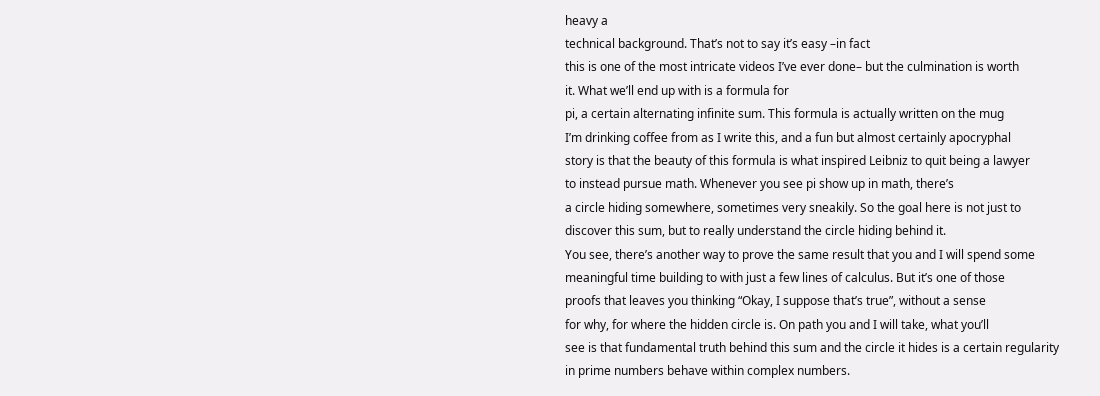heavy a
technical background. That’s not to say it’s easy –in fact
this is one of the most intricate videos I’ve ever done– but the culmination is worth
it. What we’ll end up with is a formula for
pi, a certain alternating infinite sum. This formula is actually written on the mug
I’m drinking coffee from as I write this, and a fun but almost certainly apocryphal
story is that the beauty of this formula is what inspired Leibniz to quit being a lawyer
to instead pursue math. Whenever you see pi show up in math, there’s
a circle hiding somewhere, sometimes very sneakily. So the goal here is not just to
discover this sum, but to really understand the circle hiding behind it.
You see, there’s another way to prove the same result that you and I will spend some
meaningful time building to with just a few lines of calculus. But it’s one of those
proofs that leaves you thinking “Okay, I suppose that’s true”, without a sense
for why, for where the hidden circle is. On path you and I will take, what you’ll
see is that fundamental truth behind this sum and the circle it hides is a certain regularity
in prime numbers behave within complex numbers.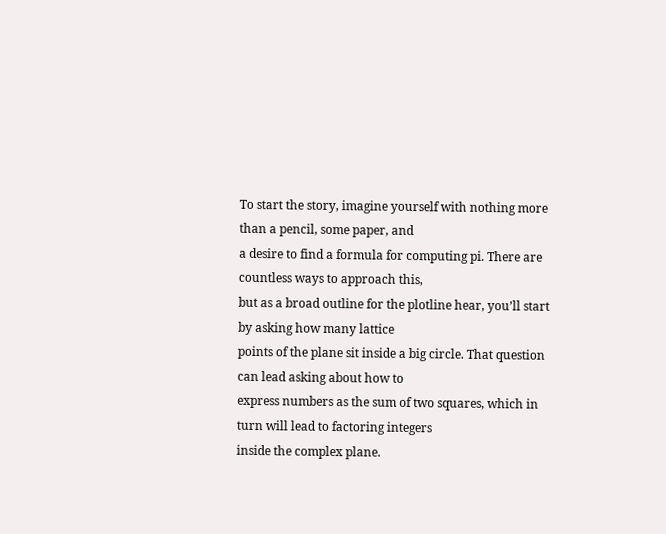To start the story, imagine yourself with nothing more than a pencil, some paper, and
a desire to find a formula for computing pi. There are countless ways to approach this,
but as a broad outline for the plotline hear, you’ll start by asking how many lattice
points of the plane sit inside a big circle. That question can lead asking about how to
express numbers as the sum of two squares, which in turn will lead to factoring integers
inside the complex plane.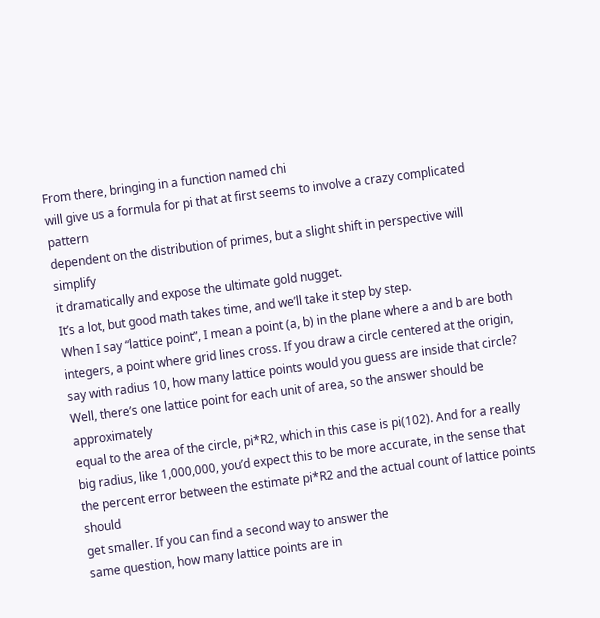From there, bringing in a function named chi
will give us a formula for pi that at first seems to involve a crazy complicated pattern
dependent on the distribution of primes, but a slight shift in perspective will simplify
it dramatically and expose the ultimate gold nugget.
It’s a lot, but good math takes time, and we’ll take it step by step.
When I say “lattice point”, I mean a point (a, b) in the plane where a and b are both
integers, a point where grid lines cross. If you draw a circle centered at the origin,
say with radius 10, how many lattice points would you guess are inside that circle?
Well, there’s one lattice point for each unit of area, so the answer should be approximately
equal to the area of the circle, pi*R2, which in this case is pi(102). And for a really
big radius, like 1,000,000, you’d expect this to be more accurate, in the sense that
the percent error between the estimate pi*R2 and the actual count of lattice points should
get smaller. If you can find a second way to answer the
same question, how many lattice points are in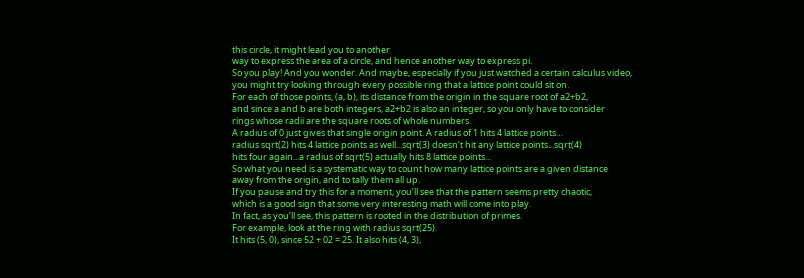this circle, it might lead you to another
way to express the area of a circle, and hence another way to express pi.
So you play! And you wonder. And maybe, especially if you just watched a certain calculus video,
you might try looking through every possible ring that a lattice point could sit on.
For each of those points, (a, b), its distance from the origin in the square root of a2+b2,
and since a and b are both integers, a2+b2 is also an integer, so you only have to consider
rings whose radii are the square roots of whole numbers.
A radius of 0 just gives that single origin point. A radius of 1 hits 4 lattice points…
radius sqrt(2) hits 4 lattice points as well...sqrt(3) doesn’t hit any lattice points...sqrt(4)
hits four again...a radius of sqrt(5) actually hits 8 lattice points...
So what you need is a systematic way to count how many lattice points are a given distance
away from the origin, and to tally them all up.
If you pause and try this for a moment, you’ll see that the pattern seems pretty chaotic,
which is a good sign that some very interesting math will come into play.
In fact, as you’ll see, this pattern is rooted in the distribution of primes.
For example, look at the ring with radius sqrt(25).
It hits (5, 0), since 52 + 02 = 25. It also hits (4, 3),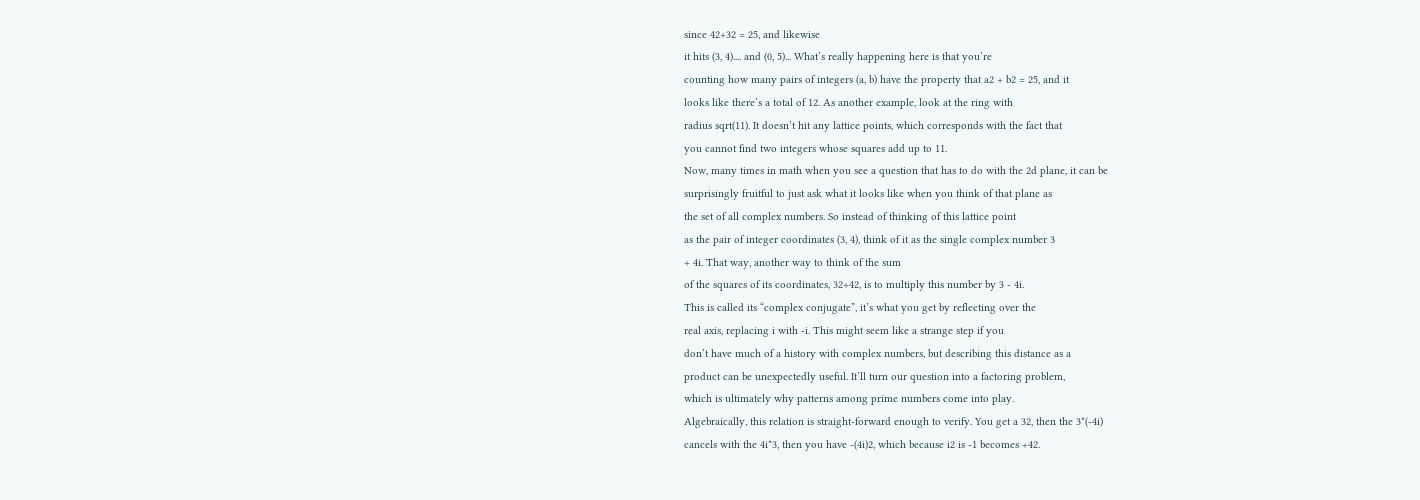since 42+32 = 25, and likewise
it hits (3, 4).... and (0, 5)... What’s really happening here is that you’re
counting how many pairs of integers (a, b) have the property that a2 + b2 = 25, and it
looks like there’s a total of 12. As another example, look at the ring with
radius sqrt(11). It doesn’t hit any lattice points, which corresponds with the fact that
you cannot find two integers whose squares add up to 11.
Now, many times in math when you see a question that has to do with the 2d plane, it can be
surprisingly fruitful to just ask what it looks like when you think of that plane as
the set of all complex numbers. So instead of thinking of this lattice point
as the pair of integer coordinates (3, 4), think of it as the single complex number 3
+ 4i. That way, another way to think of the sum
of the squares of its coordinates, 32+42, is to multiply this number by 3 - 4i.
This is called its “complex conjugate”, it’s what you get by reflecting over the
real axis, replacing i with -i. This might seem like a strange step if you
don’t have much of a history with complex numbers, but describing this distance as a
product can be unexpectedly useful. It’ll turn our question into a factoring problem,
which is ultimately why patterns among prime numbers come into play.
Algebraically, this relation is straight-forward enough to verify. You get a 32, then the 3*(-4i)
cancels with the 4i*3, then you have -(4i)2, which because i2 is -1 becomes +42.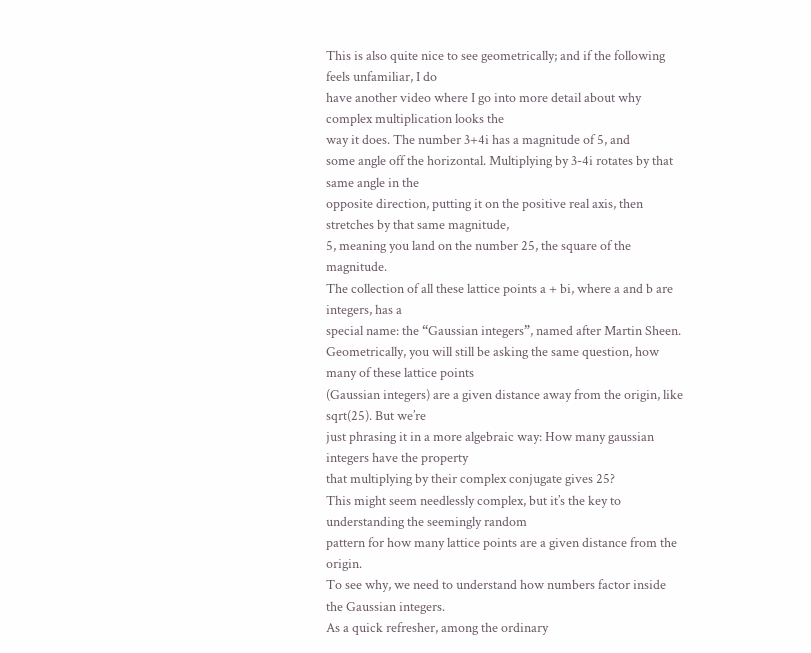This is also quite nice to see geometrically; and if the following feels unfamiliar, I do
have another video where I go into more detail about why complex multiplication looks the
way it does. The number 3+4i has a magnitude of 5, and
some angle off the horizontal. Multiplying by 3-4i rotates by that same angle in the
opposite direction, putting it on the positive real axis, then stretches by that same magnitude,
5, meaning you land on the number 25, the square of the magnitude.
The collection of all these lattice points a + bi, where a and b are integers, has a
special name: the “Gaussian integers”, named after Martin Sheen.
Geometrically, you will still be asking the same question, how many of these lattice points
(Gaussian integers) are a given distance away from the origin, like sqrt(25). But we’re
just phrasing it in a more algebraic way: How many gaussian integers have the property
that multiplying by their complex conjugate gives 25?
This might seem needlessly complex, but it’s the key to understanding the seemingly random
pattern for how many lattice points are a given distance from the origin.
To see why, we need to understand how numbers factor inside the Gaussian integers.
As a quick refresher, among the ordinary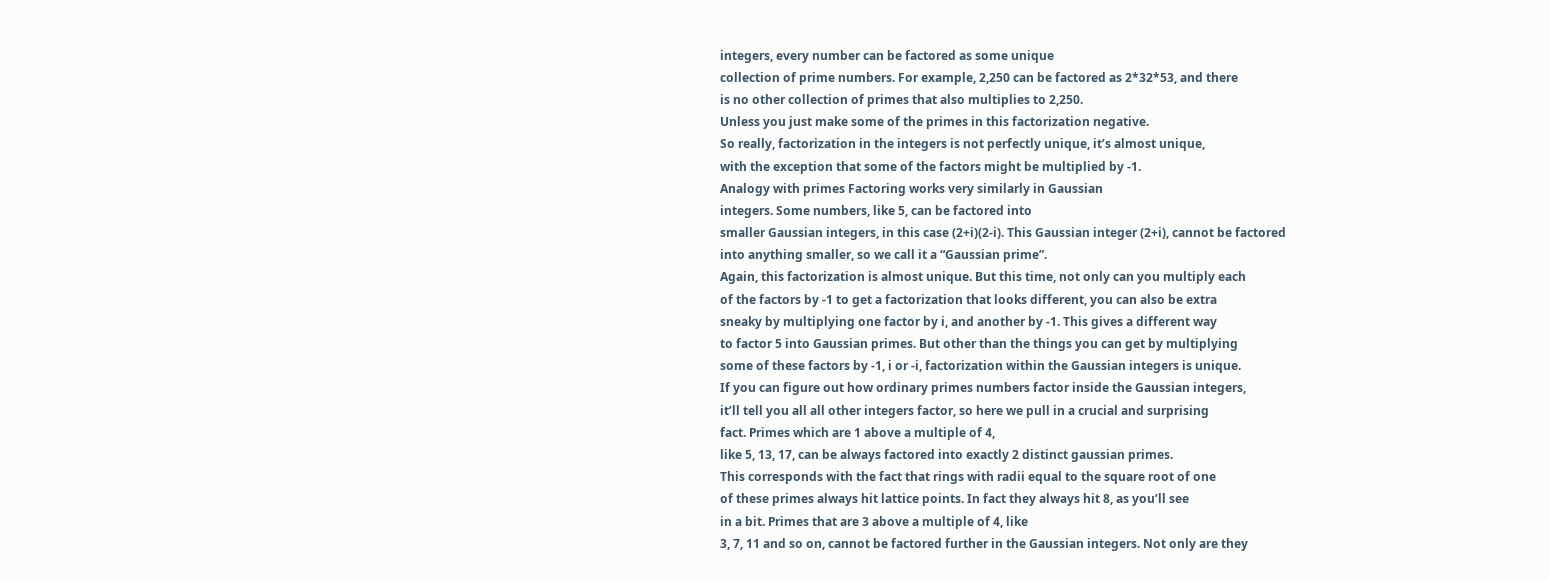integers, every number can be factored as some unique
collection of prime numbers. For example, 2,250 can be factored as 2*32*53, and there
is no other collection of primes that also multiplies to 2,250.
Unless you just make some of the primes in this factorization negative.
So really, factorization in the integers is not perfectly unique, it’s almost unique,
with the exception that some of the factors might be multiplied by -1.
Analogy with primes Factoring works very similarly in Gaussian
integers. Some numbers, like 5, can be factored into
smaller Gaussian integers, in this case (2+i)(2-i). This Gaussian integer (2+i), cannot be factored
into anything smaller, so we call it a “Gaussian prime”.
Again, this factorization is almost unique. But this time, not only can you multiply each
of the factors by -1 to get a factorization that looks different, you can also be extra
sneaky by multiplying one factor by i, and another by -1. This gives a different way
to factor 5 into Gaussian primes. But other than the things you can get by multiplying
some of these factors by -1, i or -i, factorization within the Gaussian integers is unique.
If you can figure out how ordinary primes numbers factor inside the Gaussian integers,
it’ll tell you all all other integers factor, so here we pull in a crucial and surprising
fact. Primes which are 1 above a multiple of 4,
like 5, 13, 17, can be always factored into exactly 2 distinct gaussian primes.
This corresponds with the fact that rings with radii equal to the square root of one
of these primes always hit lattice points. In fact they always hit 8, as you’ll see
in a bit. Primes that are 3 above a multiple of 4, like
3, 7, 11 and so on, cannot be factored further in the Gaussian integers. Not only are they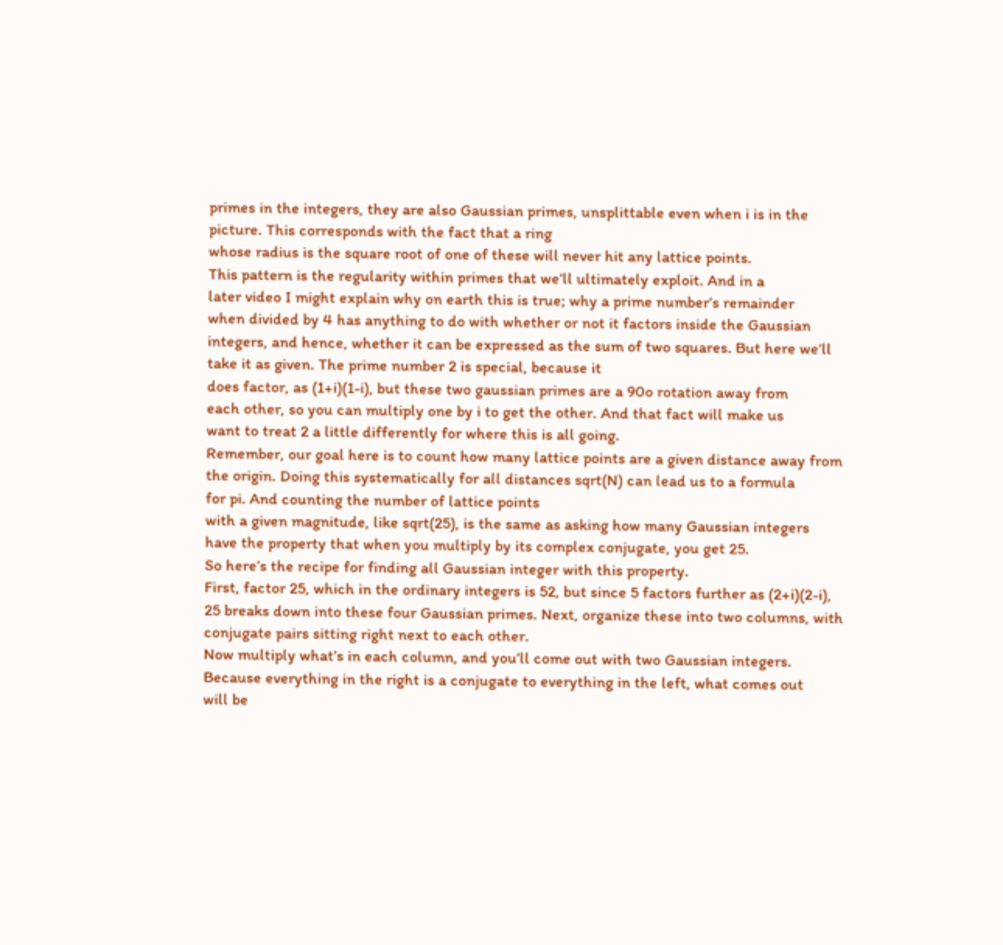primes in the integers, they are also Gaussian primes, unsplittable even when i is in the
picture. This corresponds with the fact that a ring
whose radius is the square root of one of these will never hit any lattice points.
This pattern is the regularity within primes that we’ll ultimately exploit. And in a
later video I might explain why on earth this is true; why a prime number’s remainder
when divided by 4 has anything to do with whether or not it factors inside the Gaussian
integers, and hence, whether it can be expressed as the sum of two squares. But here we’ll
take it as given. The prime number 2 is special, because it
does factor, as (1+i)(1-i), but these two gaussian primes are a 90o rotation away from
each other, so you can multiply one by i to get the other. And that fact will make us
want to treat 2 a little differently for where this is all going.
Remember, our goal here is to count how many lattice points are a given distance away from
the origin. Doing this systematically for all distances sqrt(N) can lead us to a formula
for pi. And counting the number of lattice points
with a given magnitude, like sqrt(25), is the same as asking how many Gaussian integers
have the property that when you multiply by its complex conjugate, you get 25.
So here’s the recipe for finding all Gaussian integer with this property.
First, factor 25, which in the ordinary integers is 52, but since 5 factors further as (2+i)(2-i),
25 breaks down into these four Gaussian primes. Next, organize these into two columns, with
conjugate pairs sitting right next to each other.
Now multiply what’s in each column, and you’ll come out with two Gaussian integers.
Because everything in the right is a conjugate to everything in the left, what comes out
will be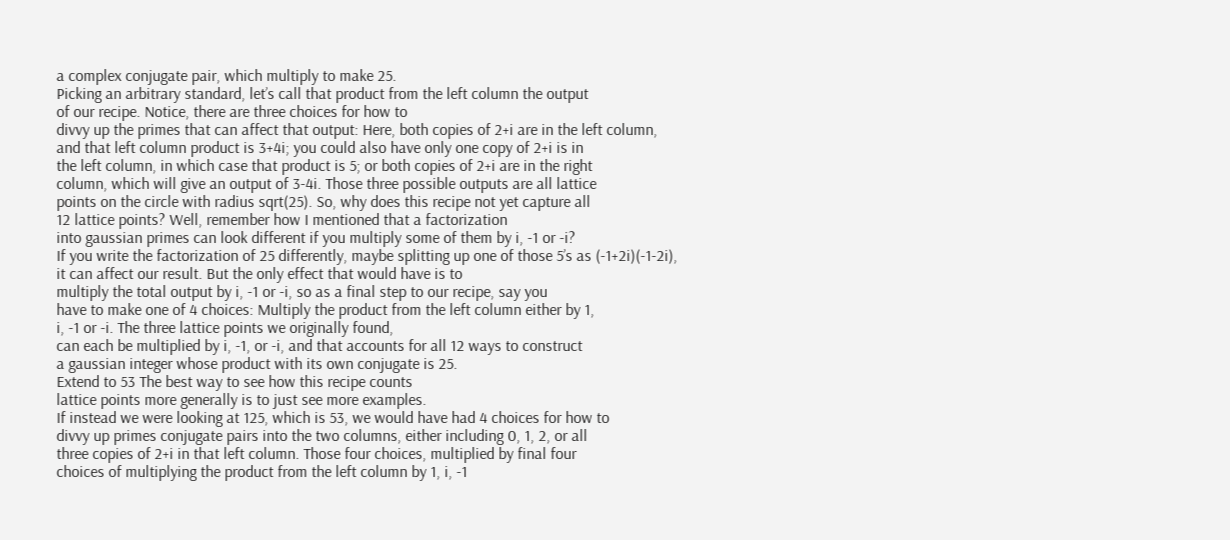a complex conjugate pair, which multiply to make 25.
Picking an arbitrary standard, let’s call that product from the left column the output
of our recipe. Notice, there are three choices for how to
divvy up the primes that can affect that output: Here, both copies of 2+i are in the left column,
and that left column product is 3+4i; you could also have only one copy of 2+i is in
the left column, in which case that product is 5; or both copies of 2+i are in the right
column, which will give an output of 3-4i. Those three possible outputs are all lattice
points on the circle with radius sqrt(25). So, why does this recipe not yet capture all
12 lattice points? Well, remember how I mentioned that a factorization
into gaussian primes can look different if you multiply some of them by i, -1 or -i?
If you write the factorization of 25 differently, maybe splitting up one of those 5’s as (-1+2i)(-1-2i),
it can affect our result. But the only effect that would have is to
multiply the total output by i, -1 or -i, so as a final step to our recipe, say you
have to make one of 4 choices: Multiply the product from the left column either by 1,
i, -1 or -i. The three lattice points we originally found,
can each be multiplied by i, -1, or -i, and that accounts for all 12 ways to construct
a gaussian integer whose product with its own conjugate is 25.
Extend to 53 The best way to see how this recipe counts
lattice points more generally is to just see more examples.
If instead we were looking at 125, which is 53, we would have had 4 choices for how to
divvy up primes conjugate pairs into the two columns, either including 0, 1, 2, or all
three copies of 2+i in that left column. Those four choices, multiplied by final four
choices of multiplying the product from the left column by 1, i, -1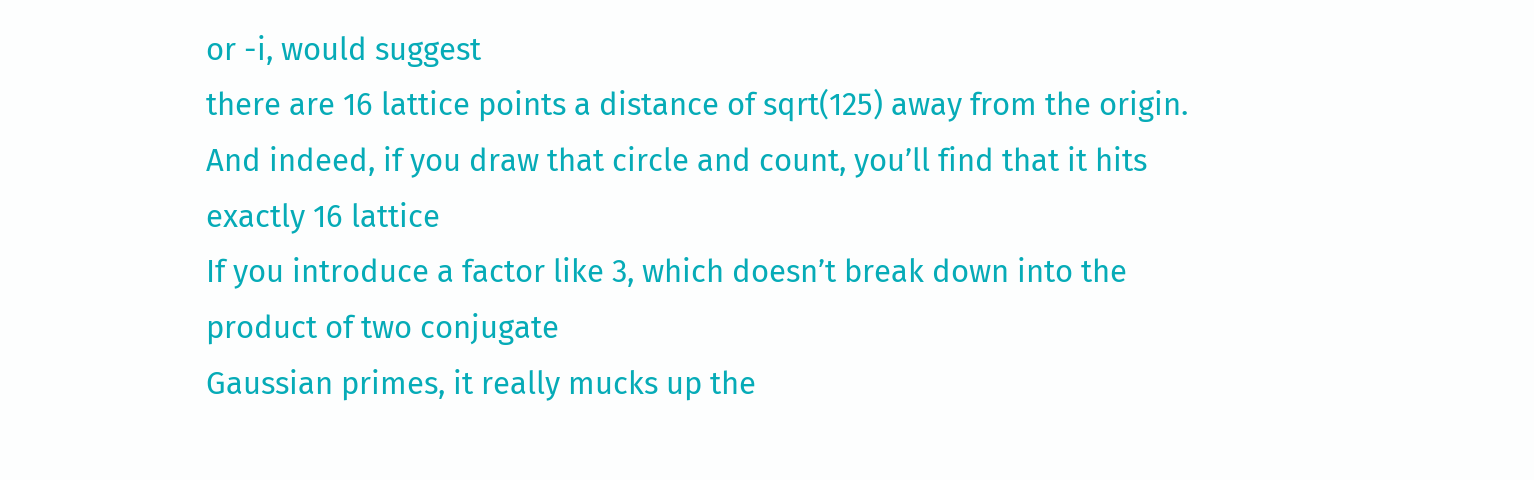or -i, would suggest
there are 16 lattice points a distance of sqrt(125) away from the origin.
And indeed, if you draw that circle and count, you’ll find that it hits exactly 16 lattice
If you introduce a factor like 3, which doesn’t break down into the product of two conjugate
Gaussian primes, it really mucks up the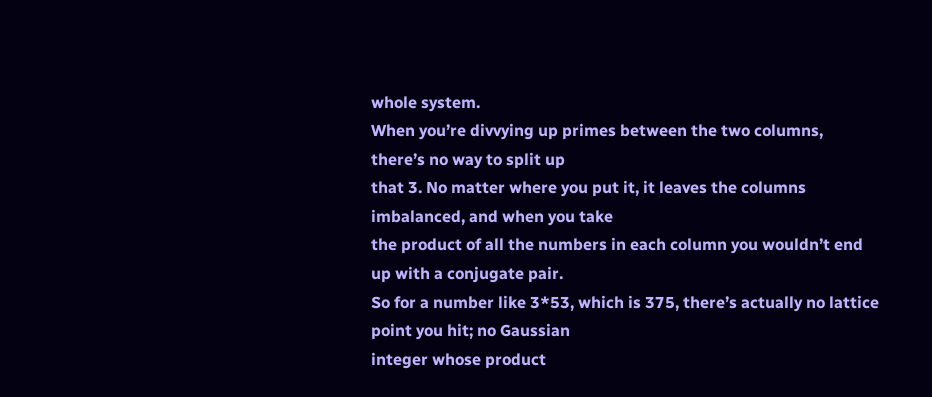whole system.
When you’re divvying up primes between the two columns, there’s no way to split up
that 3. No matter where you put it, it leaves the columns imbalanced, and when you take
the product of all the numbers in each column you wouldn’t end up with a conjugate pair.
So for a number like 3*53, which is 375, there’s actually no lattice point you hit; no Gaussian
integer whose product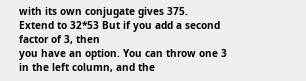with its own conjugate gives 375.
Extend to 32*53 But if you add a second factor of 3, then
you have an option. You can throw one 3 in the left column, and the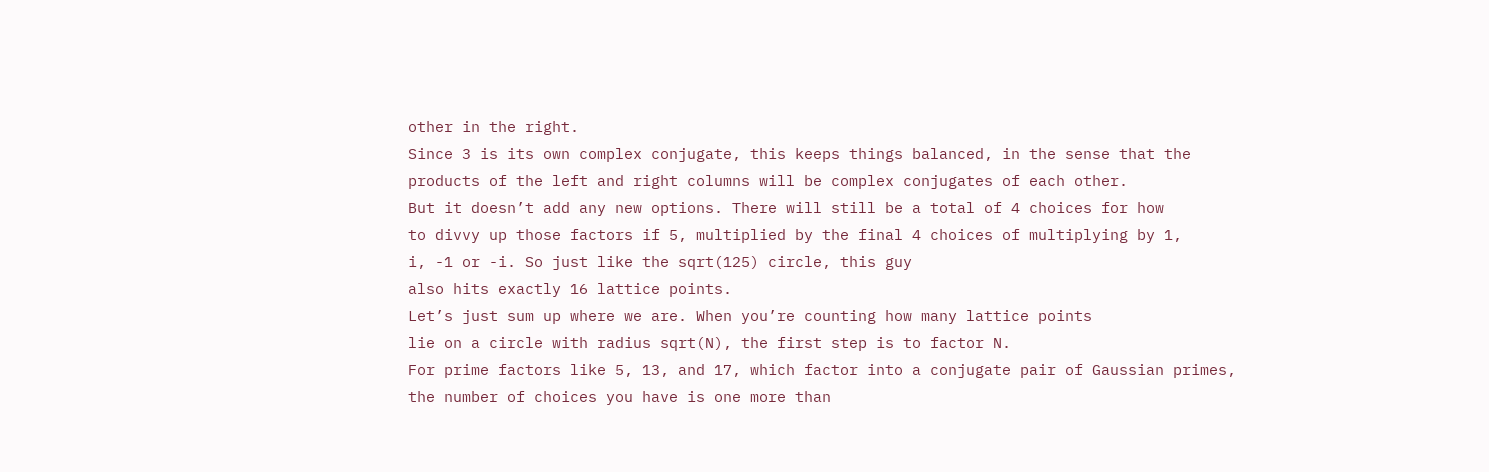other in the right.
Since 3 is its own complex conjugate, this keeps things balanced, in the sense that the
products of the left and right columns will be complex conjugates of each other.
But it doesn’t add any new options. There will still be a total of 4 choices for how
to divvy up those factors if 5, multiplied by the final 4 choices of multiplying by 1,
i, -1 or -i. So just like the sqrt(125) circle, this guy
also hits exactly 16 lattice points.
Let’s just sum up where we are. When you’re counting how many lattice points
lie on a circle with radius sqrt(N), the first step is to factor N.
For prime factors like 5, 13, and 17, which factor into a conjugate pair of Gaussian primes,
the number of choices you have is one more than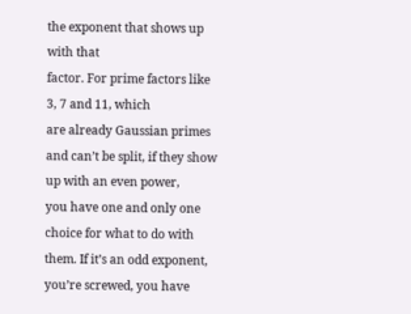the exponent that shows up with that
factor. For prime factors like 3, 7 and 11, which
are already Gaussian primes and can’t be split, if they show up with an even power,
you have one and only one choice for what to do with them. If it’s an odd exponent,
you’re screwed, you have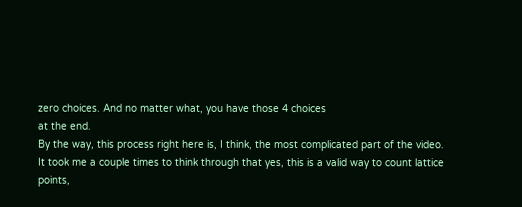zero choices. And no matter what, you have those 4 choices
at the end.
By the way, this process right here is, I think, the most complicated part of the video.
It took me a couple times to think through that yes, this is a valid way to count lattice
points,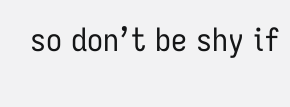so don’t be shy if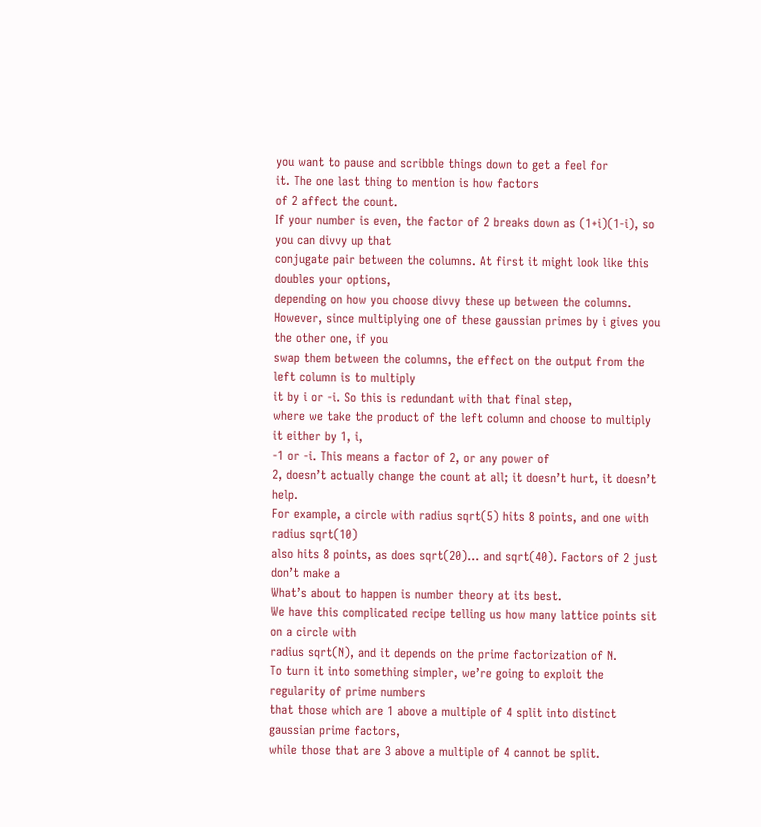you want to pause and scribble things down to get a feel for
it. The one last thing to mention is how factors
of 2 affect the count.
If your number is even, the factor of 2 breaks down as (1+i)(1-i), so you can divvy up that
conjugate pair between the columns. At first it might look like this doubles your options,
depending on how you choose divvy these up between the columns.
However, since multiplying one of these gaussian primes by i gives you the other one, if you
swap them between the columns, the effect on the output from the left column is to multiply
it by i or -i. So this is redundant with that final step,
where we take the product of the left column and choose to multiply it either by 1, i,
-1 or -i. This means a factor of 2, or any power of
2, doesn’t actually change the count at all; it doesn’t hurt, it doesn’t help.
For example, a circle with radius sqrt(5) hits 8 points, and one with radius sqrt(10)
also hits 8 points, as does sqrt(20)... and sqrt(40). Factors of 2 just don’t make a
What’s about to happen is number theory at its best.
We have this complicated recipe telling us how many lattice points sit on a circle with
radius sqrt(N), and it depends on the prime factorization of N.
To turn it into something simpler, we’re going to exploit the regularity of prime numbers
that those which are 1 above a multiple of 4 split into distinct gaussian prime factors,
while those that are 3 above a multiple of 4 cannot be split.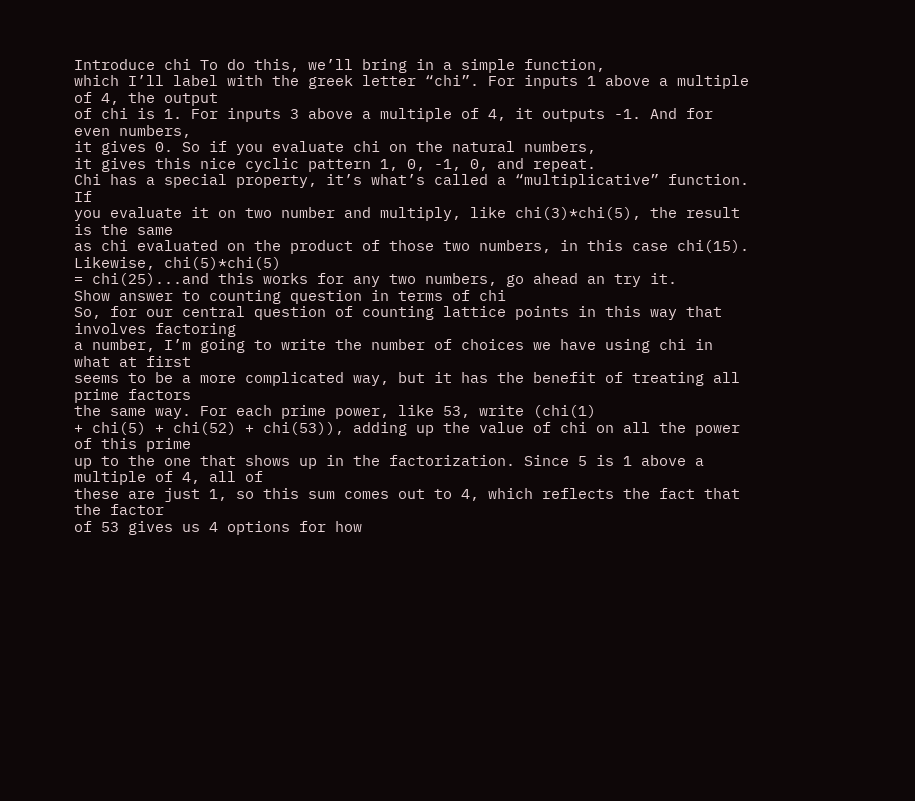Introduce chi To do this, we’ll bring in a simple function,
which I’ll label with the greek letter “chi”. For inputs 1 above a multiple of 4, the output
of chi is 1. For inputs 3 above a multiple of 4, it outputs -1. And for even numbers,
it gives 0. So if you evaluate chi on the natural numbers,
it gives this nice cyclic pattern 1, 0, -1, 0, and repeat.
Chi has a special property, it’s what’s called a “multiplicative” function. If
you evaluate it on two number and multiply, like chi(3)*chi(5), the result is the same
as chi evaluated on the product of those two numbers, in this case chi(15). Likewise, chi(5)*chi(5)
= chi(25)...and this works for any two numbers, go ahead an try it.
Show answer to counting question in terms of chi
So, for our central question of counting lattice points in this way that involves factoring
a number, I’m going to write the number of choices we have using chi in what at first
seems to be a more complicated way, but it has the benefit of treating all prime factors
the same way. For each prime power, like 53, write (chi(1)
+ chi(5) + chi(52) + chi(53)), adding up the value of chi on all the power of this prime
up to the one that shows up in the factorization. Since 5 is 1 above a multiple of 4, all of
these are just 1, so this sum comes out to 4, which reflects the fact that the factor
of 53 gives us 4 options for how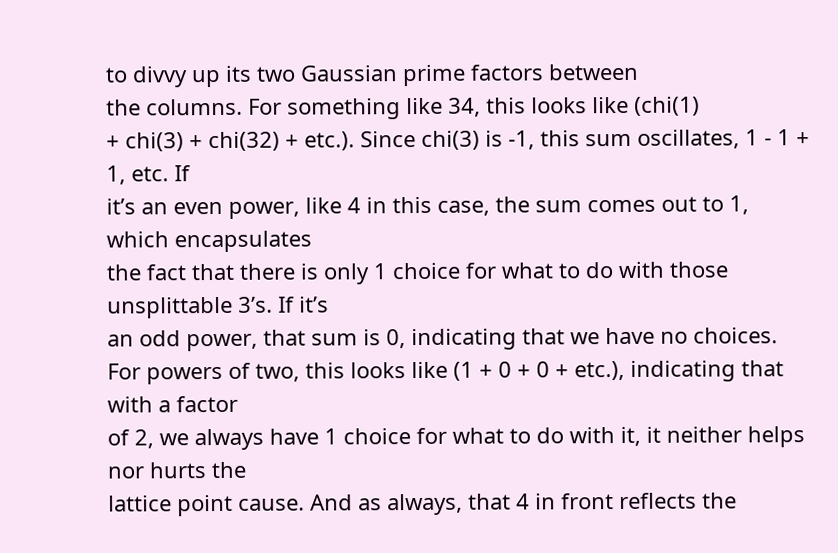to divvy up its two Gaussian prime factors between
the columns. For something like 34, this looks like (chi(1)
+ chi(3) + chi(32) + etc.). Since chi(3) is -1, this sum oscillates, 1 - 1 + 1, etc. If
it’s an even power, like 4 in this case, the sum comes out to 1, which encapsulates
the fact that there is only 1 choice for what to do with those unsplittable 3’s. If it’s
an odd power, that sum is 0, indicating that we have no choices.
For powers of two, this looks like (1 + 0 + 0 + etc.), indicating that with a factor
of 2, we always have 1 choice for what to do with it, it neither helps nor hurts the
lattice point cause. And as always, that 4 in front reflects the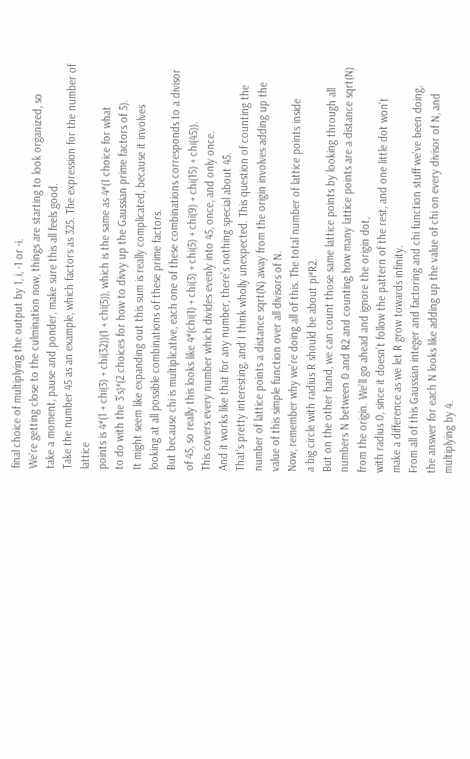final choice of multiplying the output by 1, i, -1 or -i.
We’re getting close to the culmination now, things are starting to look organized, so
take a moment, pause and ponder, make sure this all feels good.
Take the number 45 as an example, which factors as 325. The expression for the number of lattice
points is 4*(1 + chi(3) + chi(32))(1 + chi(5)), which is the same as 4*(1 choice for what
to do with the 3’s)*(2 choices for how to divvy up the Gaussian prime factors of 5).
It might seem like expanding out this sum is really complicated, because it involves
looking at all possible combinations of these prime factors.
But because chi is multiplicative, each one of these combinations corresponds to a divisor
of 45, so really this looks like 4*(chi(1) + chi(3) + chi(5) + chi(9) + chi(15) + chi(45)).
This covers every number which divides evenly into 45, once, and only once.
And it works like that for any number, there’s nothing special about 45.
That’s pretty interesting, and I think wholly unexpected. This question of counting the
number of lattice points a distance sqrt(N) away from the origin involves adding up the
value of this simple function over all divisors of N.
Now, remember why we’re doing all of this. The total number of lattice points inside
a big circle with radius R should be about pi*R2.
But on the other hand, we can count those same lattice points by looking through all
numbers N between 0 and R2 and counting how many lattice points are a distance sqrt(N)
from the origin. We’ll go ahead and ignore the origin dot,
with radius 0, since it doesn’t follow the pattern of the rest, and one little dot won’t
make a difference as we let R grow towards infinity.
From all of this Gaussian integer and factoring and chi function stuff we’ve been doing,
the answer for each N looks like adding up the value of chi on every divisor of N, and
multiplying by 4.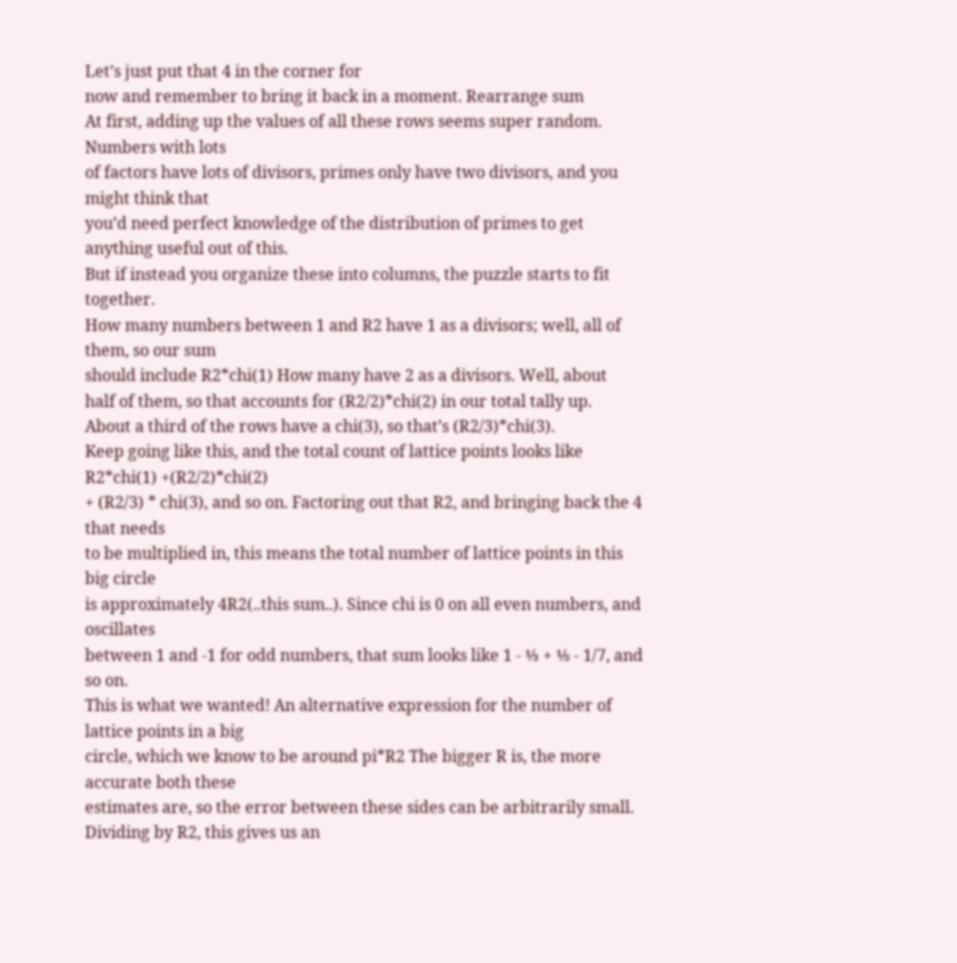Let’s just put that 4 in the corner for
now and remember to bring it back in a moment. Rearrange sum
At first, adding up the values of all these rows seems super random. Numbers with lots
of factors have lots of divisors, primes only have two divisors, and you might think that
you’d need perfect knowledge of the distribution of primes to get anything useful out of this.
But if instead you organize these into columns, the puzzle starts to fit together.
How many numbers between 1 and R2 have 1 as a divisors; well, all of them, so our sum
should include R2*chi(1) How many have 2 as a divisors. Well, about
half of them, so that accounts for (R2/2)*chi(2) in our total tally up.
About a third of the rows have a chi(3), so that’s (R2/3)*chi(3).
Keep going like this, and the total count of lattice points looks like R2*chi(1) +(R2/2)*chi(2)
+ (R2/3) * chi(3), and so on. Factoring out that R2, and bringing back the 4 that needs
to be multiplied in, this means the total number of lattice points in this big circle
is approximately 4R2(..this sum..). Since chi is 0 on all even numbers, and oscillates
between 1 and -1 for odd numbers, that sum looks like 1 - ⅓ + ⅕ - 1/7, and so on.
This is what we wanted! An alternative expression for the number of lattice points in a big
circle, which we know to be around pi*R2 The bigger R is, the more accurate both these
estimates are, so the error between these sides can be arbitrarily small.
Dividing by R2, this gives us an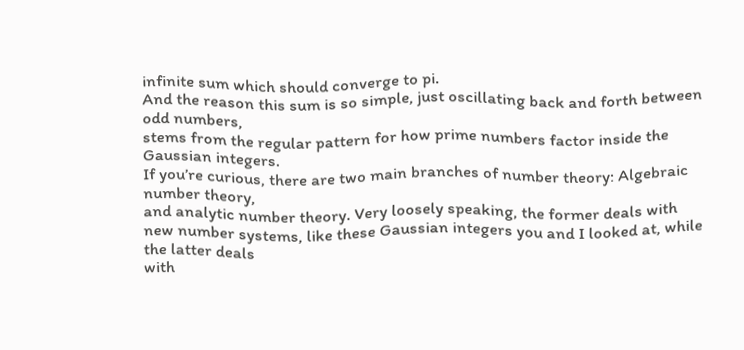infinite sum which should converge to pi.
And the reason this sum is so simple, just oscillating back and forth between odd numbers,
stems from the regular pattern for how prime numbers factor inside the Gaussian integers.
If you’re curious, there are two main branches of number theory: Algebraic number theory,
and analytic number theory. Very loosely speaking, the former deals with
new number systems, like these Gaussian integers you and I looked at, while the latter deals
with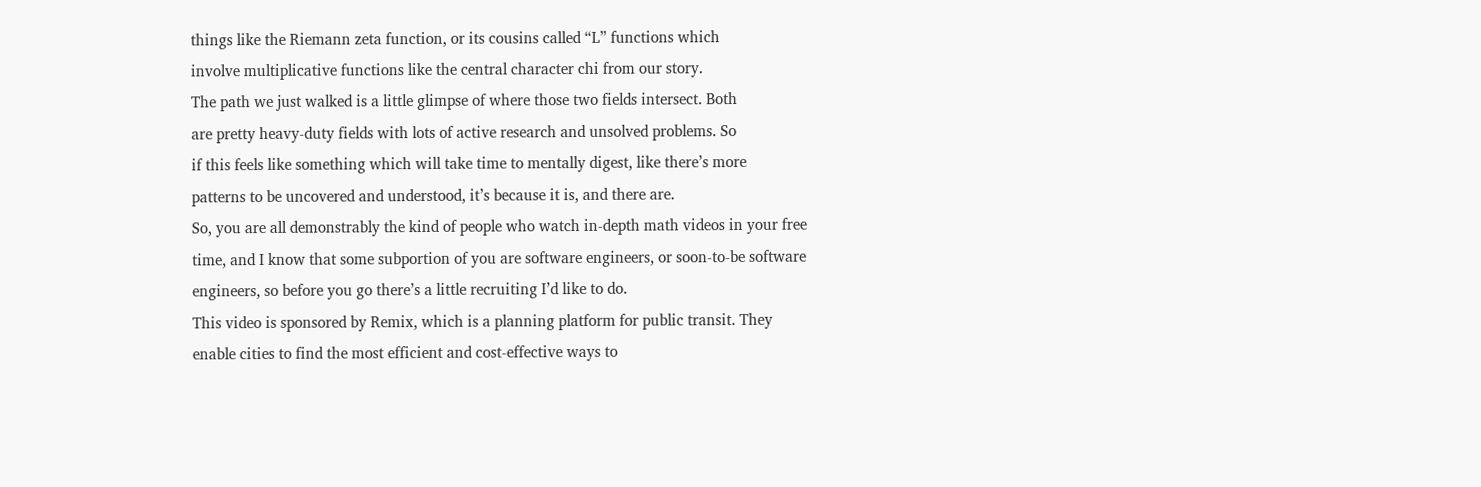things like the Riemann zeta function, or its cousins called “L” functions which
involve multiplicative functions like the central character chi from our story.
The path we just walked is a little glimpse of where those two fields intersect. Both
are pretty heavy-duty fields with lots of active research and unsolved problems. So
if this feels like something which will take time to mentally digest, like there’s more
patterns to be uncovered and understood, it’s because it is, and there are.
So, you are all demonstrably the kind of people who watch in-depth math videos in your free
time, and I know that some subportion of you are software engineers, or soon-to-be software
engineers, so before you go there’s a little recruiting I’d like to do.
This video is sponsored by Remix, which is a planning platform for public transit. They
enable cities to find the most efficient and cost-effective ways to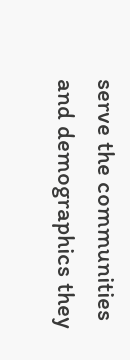serve the communities
and demographics they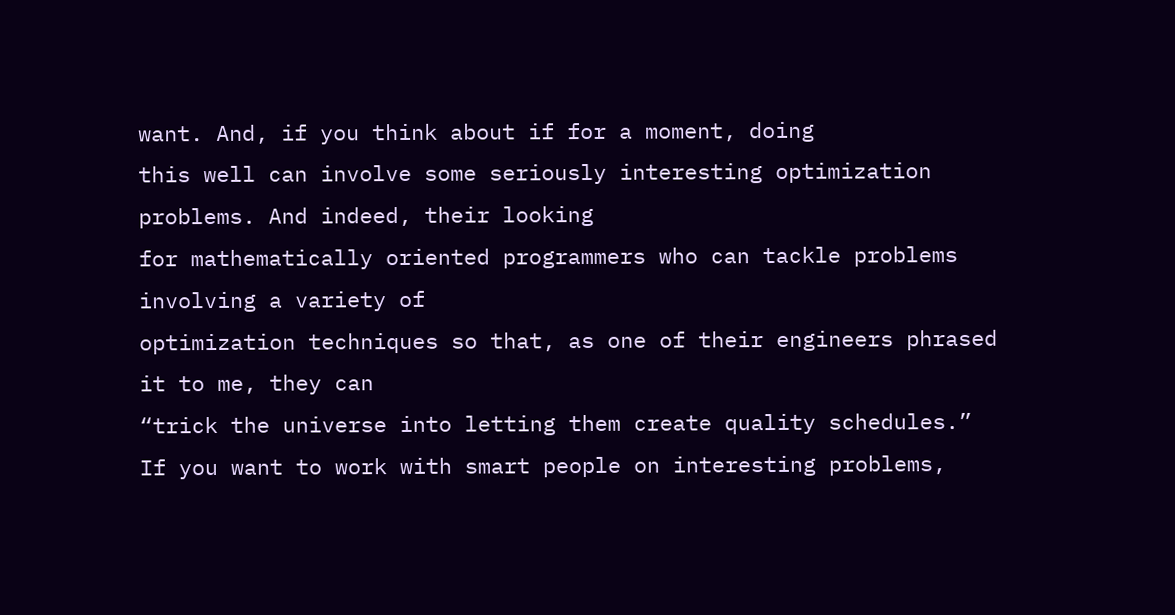want. And, if you think about if for a moment, doing
this well can involve some seriously interesting optimization problems. And indeed, their looking
for mathematically oriented programmers who can tackle problems involving a variety of
optimization techniques so that, as one of their engineers phrased it to me, they can
“trick the universe into letting them create quality schedules.”
If you want to work with smart people on interesting problems,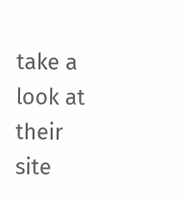take a look at their site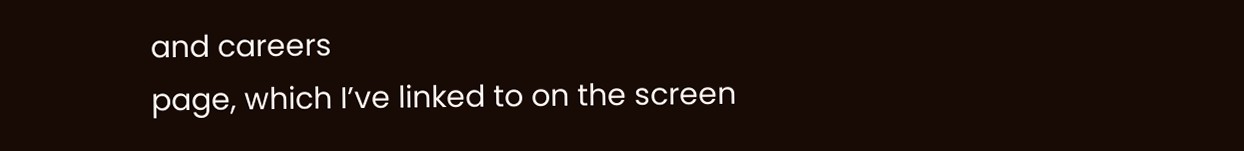and careers
page, which I’ve linked to on the screen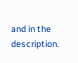and in the description.